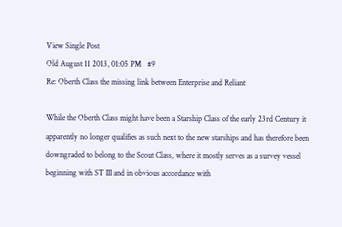View Single Post
Old August 11 2013, 01:05 PM   #9
Re: Oberth Class the missing link between Enterprise and Reliant

While the Oberth Class might have been a Starship Class of the early 23rd Century it apparently no longer qualifies as such next to the new starships and has therefore been downgraded to belong to the Scout Class, where it mostly serves as a survey vessel beginning with ST III and in obvious accordance with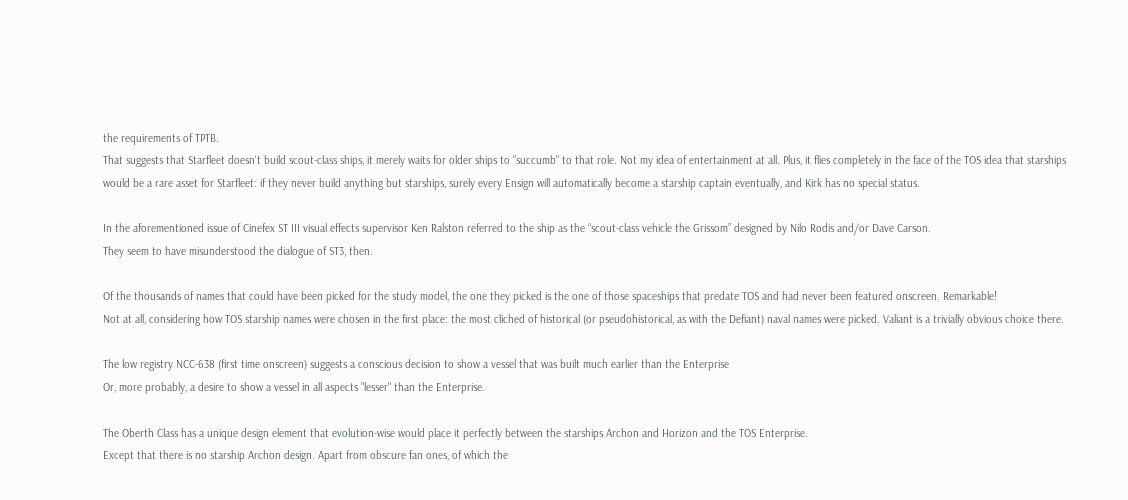the requirements of TPTB.
That suggests that Starfleet doesn't build scout-class ships, it merely waits for older ships to "succumb" to that role. Not my idea of entertainment at all. Plus, it flies completely in the face of the TOS idea that starships would be a rare asset for Starfleet: if they never build anything but starships, surely every Ensign will automatically become a starship captain eventually, and Kirk has no special status.

In the aforementioned issue of Cinefex ST III visual effects supervisor Ken Ralston referred to the ship as the “scout-class vehicle the Grissom” designed by Nilo Rodis and/or Dave Carson.
They seem to have misunderstood the dialogue of ST3, then.

Of the thousands of names that could have been picked for the study model, the one they picked is the one of those spaceships that predate TOS and had never been featured onscreen. Remarkable!
Not at all, considering how TOS starship names were chosen in the first place: the most cliched of historical (or pseudohistorical, as with the Defiant) naval names were picked. Valiant is a trivially obvious choice there.

The low registry NCC-638 (first time onscreen) suggests a conscious decision to show a vessel that was built much earlier than the Enterprise
Or, more probably, a desire to show a vessel in all aspects "lesser" than the Enterprise.

The Oberth Class has a unique design element that evolution-wise would place it perfectly between the starships Archon and Horizon and the TOS Enterprise.
Except that there is no starship Archon design. Apart from obscure fan ones, of which the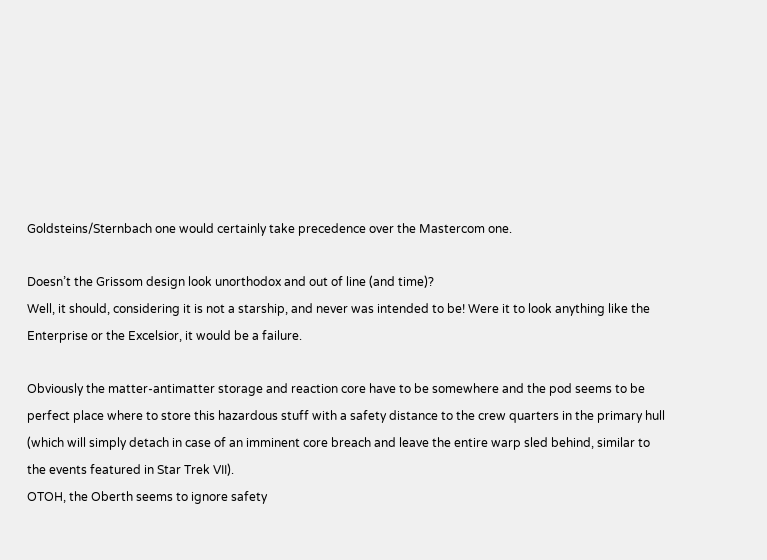Goldsteins/Sternbach one would certainly take precedence over the Mastercom one.

Doesn’t the Grissom design look unorthodox and out of line (and time)?
Well, it should, considering it is not a starship, and never was intended to be! Were it to look anything like the Enterprise or the Excelsior, it would be a failure.

Obviously the matter-antimatter storage and reaction core have to be somewhere and the pod seems to be perfect place where to store this hazardous stuff with a safety distance to the crew quarters in the primary hull (which will simply detach in case of an imminent core breach and leave the entire warp sled behind, similar to the events featured in Star Trek VII).
OTOH, the Oberth seems to ignore safety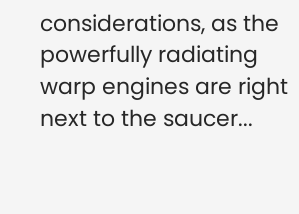considerations, as the powerfully radiating warp engines are right next to the saucer...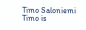Timo Saloniemi
Timo is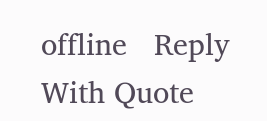offline   Reply With Quote